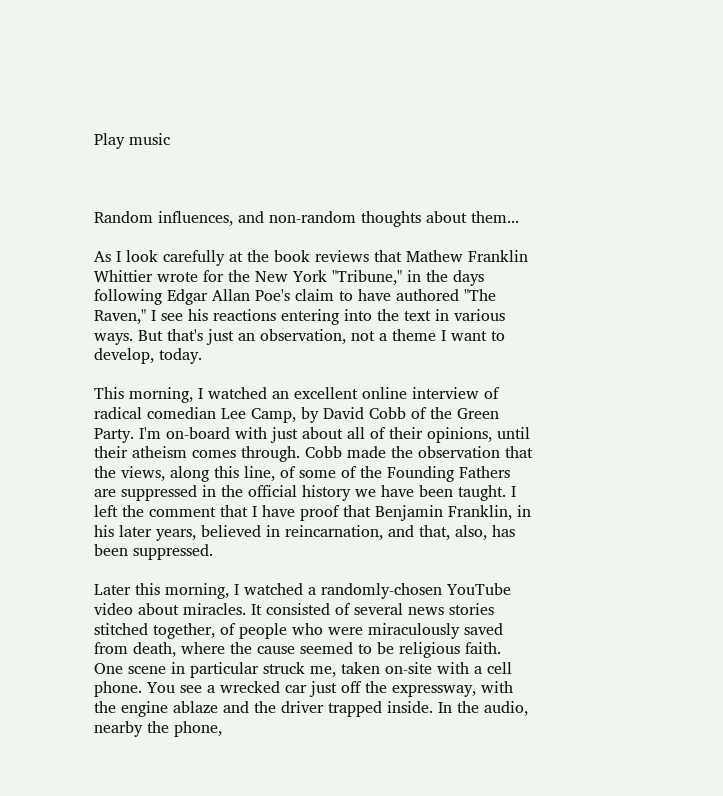Play music



Random influences, and non-random thoughts about them...

As I look carefully at the book reviews that Mathew Franklin Whittier wrote for the New York "Tribune," in the days following Edgar Allan Poe's claim to have authored "The Raven," I see his reactions entering into the text in various ways. But that's just an observation, not a theme I want to develop, today.

This morning, I watched an excellent online interview of radical comedian Lee Camp, by David Cobb of the Green Party. I'm on-board with just about all of their opinions, until their atheism comes through. Cobb made the observation that the views, along this line, of some of the Founding Fathers are suppressed in the official history we have been taught. I left the comment that I have proof that Benjamin Franklin, in his later years, believed in reincarnation, and that, also, has been suppressed.

Later this morning, I watched a randomly-chosen YouTube video about miracles. It consisted of several news stories stitched together, of people who were miraculously saved from death, where the cause seemed to be religious faith. One scene in particular struck me, taken on-site with a cell phone. You see a wrecked car just off the expressway, with the engine ablaze and the driver trapped inside. In the audio, nearby the phone,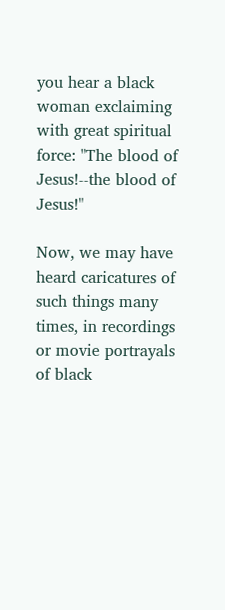you hear a black woman exclaiming with great spiritual force: "The blood of Jesus!--the blood of Jesus!"

Now, we may have heard caricatures of such things many times, in recordings or movie portrayals of black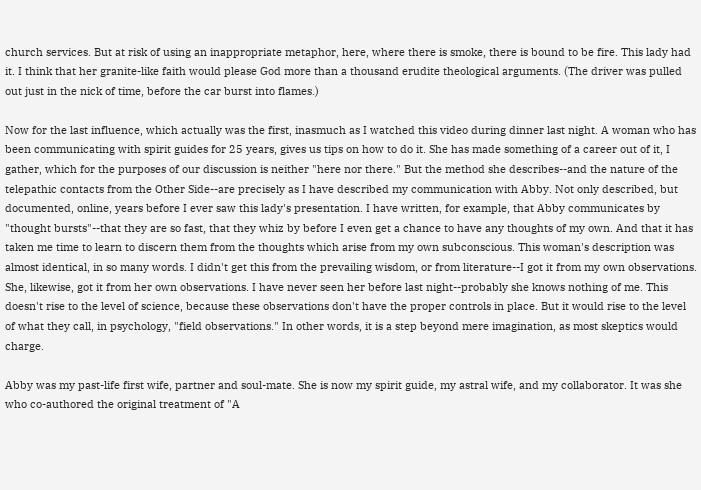church services. But at risk of using an inappropriate metaphor, here, where there is smoke, there is bound to be fire. This lady had it. I think that her granite-like faith would please God more than a thousand erudite theological arguments. (The driver was pulled out just in the nick of time, before the car burst into flames.)

Now for the last influence, which actually was the first, inasmuch as I watched this video during dinner last night. A woman who has been communicating with spirit guides for 25 years, gives us tips on how to do it. She has made something of a career out of it, I gather, which for the purposes of our discussion is neither "here nor there." But the method she describes--and the nature of the telepathic contacts from the Other Side--are precisely as I have described my communication with Abby. Not only described, but documented, online, years before I ever saw this lady's presentation. I have written, for example, that Abby communicates by "thought bursts"--that they are so fast, that they whiz by before I even get a chance to have any thoughts of my own. And that it has taken me time to learn to discern them from the thoughts which arise from my own subconscious. This woman's description was almost identical, in so many words. I didn't get this from the prevailing wisdom, or from literature--I got it from my own observations. She, likewise, got it from her own observations. I have never seen her before last night--probably she knows nothing of me. This doesn't rise to the level of science, because these observations don't have the proper controls in place. But it would rise to the level of what they call, in psychology, "field observations." In other words, it is a step beyond mere imagination, as most skeptics would charge.

Abby was my past-life first wife, partner and soul-mate. She is now my spirit guide, my astral wife, and my collaborator. It was she who co-authored the original treatment of "A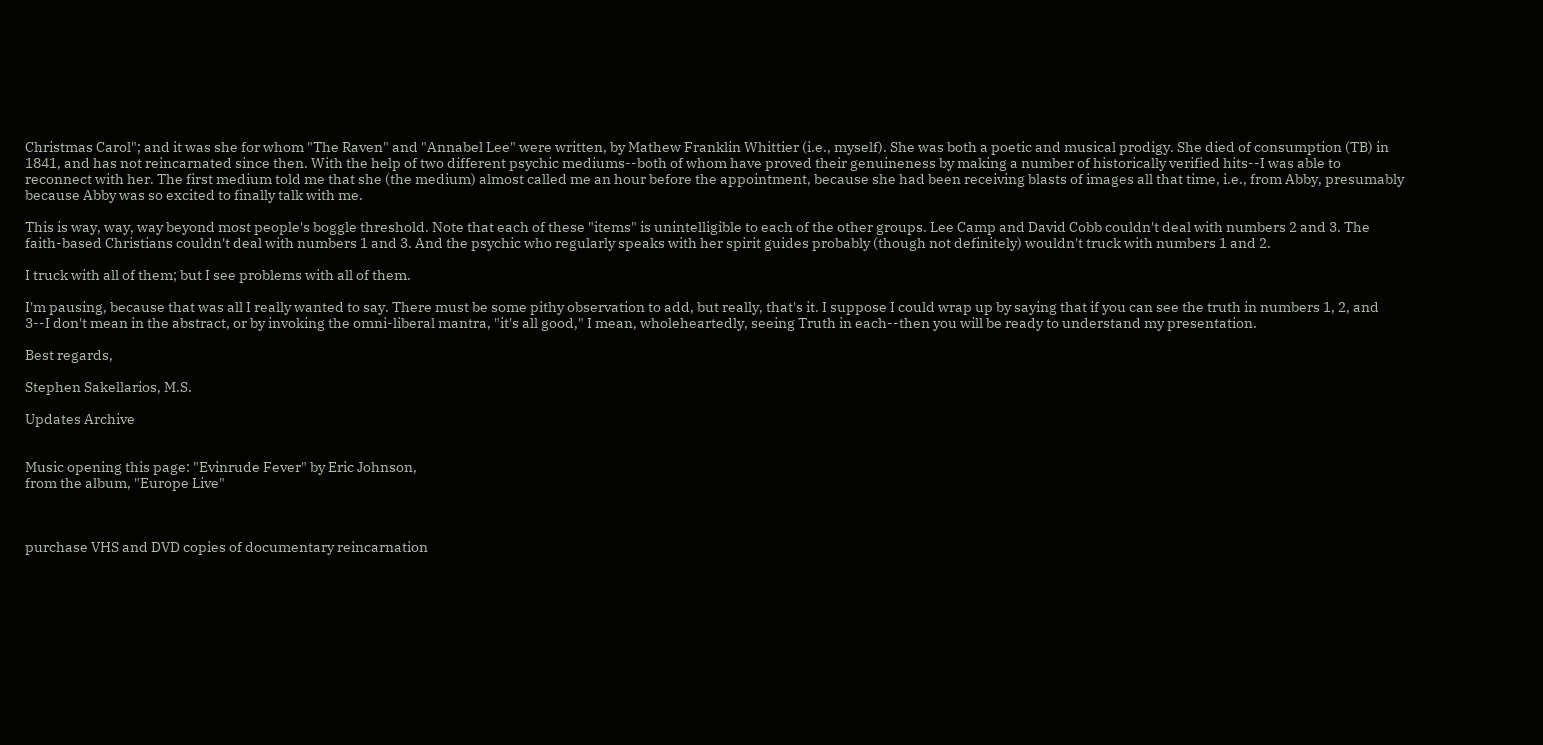Christmas Carol"; and it was she for whom "The Raven" and "Annabel Lee" were written, by Mathew Franklin Whittier (i.e., myself). She was both a poetic and musical prodigy. She died of consumption (TB) in 1841, and has not reincarnated since then. With the help of two different psychic mediums--both of whom have proved their genuineness by making a number of historically verified hits--I was able to reconnect with her. The first medium told me that she (the medium) almost called me an hour before the appointment, because she had been receiving blasts of images all that time, i.e., from Abby, presumably because Abby was so excited to finally talk with me.

This is way, way, way beyond most people's boggle threshold. Note that each of these "items" is unintelligible to each of the other groups. Lee Camp and David Cobb couldn't deal with numbers 2 and 3. The faith-based Christians couldn't deal with numbers 1 and 3. And the psychic who regularly speaks with her spirit guides probably (though not definitely) wouldn't truck with numbers 1 and 2.

I truck with all of them; but I see problems with all of them.

I'm pausing, because that was all I really wanted to say. There must be some pithy observation to add, but really, that's it. I suppose I could wrap up by saying that if you can see the truth in numbers 1, 2, and 3--I don't mean in the abstract, or by invoking the omni-liberal mantra, "it's all good," I mean, wholeheartedly, seeing Truth in each--then you will be ready to understand my presentation.

Best regards,

Stephen Sakellarios, M.S.

Updates Archive


Music opening this page: "Evinrude Fever" by Eric Johnson,
from the album, "Europe Live"



purchase VHS and DVD copies of documentary reincarnation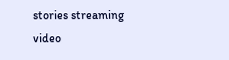stories streaming video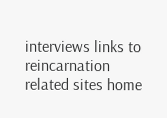interviews links to reincarnation related sites home